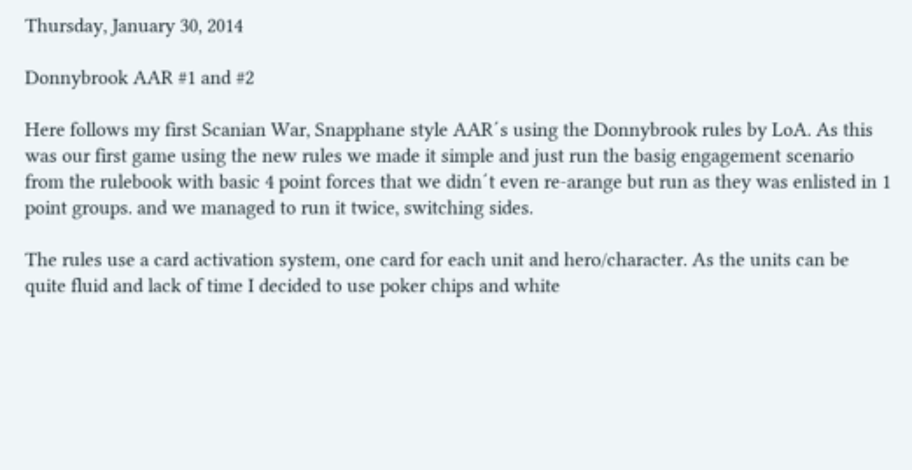Thursday, January 30, 2014

Donnybrook AAR #1 and #2

Here follows my first Scanian War, Snapphane style AAR´s using the Donnybrook rules by LoA. As this was our first game using the new rules we made it simple and just run the basig engagement scenario from the rulebook with basic 4 point forces that we didn´t even re-arange but run as they was enlisted in 1 point groups. and we managed to run it twice, switching sides.

The rules use a card activation system, one card for each unit and hero/character. As the units can be quite fluid and lack of time I decided to use poker chips and white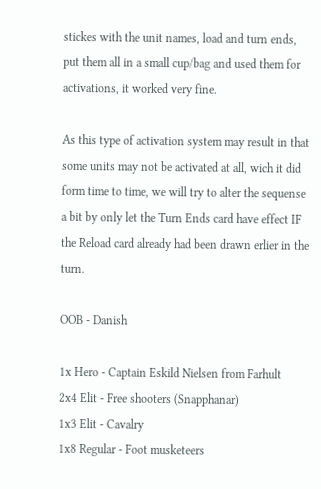stickes with the unit names, load and turn ends, put them all in a small cup/bag and used them for activations, it worked very fine.

As this type of activation system may result in that some units may not be activated at all, wich it did form time to time, we will try to alter the sequense a bit by only let the Turn Ends card have effect IF the Reload card already had been drawn erlier in the turn.

OOB - Danish

1x Hero - Captain Eskild Nielsen from Farhult
2x4 Elit - Free shooters (Snapphanar)
1x3 Elit - Cavalry
1x8 Regular - Foot musketeers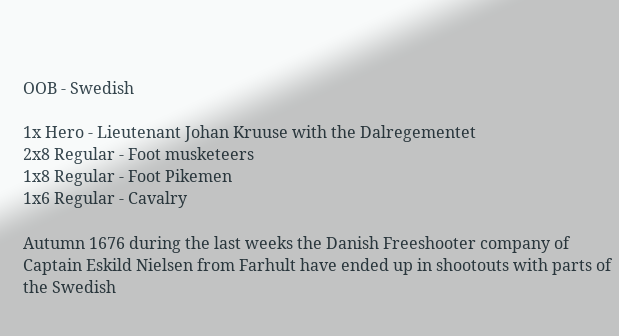OOB - Swedish

1x Hero - Lieutenant Johan Kruuse with the Dalregementet
2x8 Regular - Foot musketeers
1x8 Regular - Foot Pikemen
1x6 Regular - Cavalry

Autumn 1676 during the last weeks the Danish Freeshooter company of Captain Eskild Nielsen from Farhult have ended up in shootouts with parts of the Swedish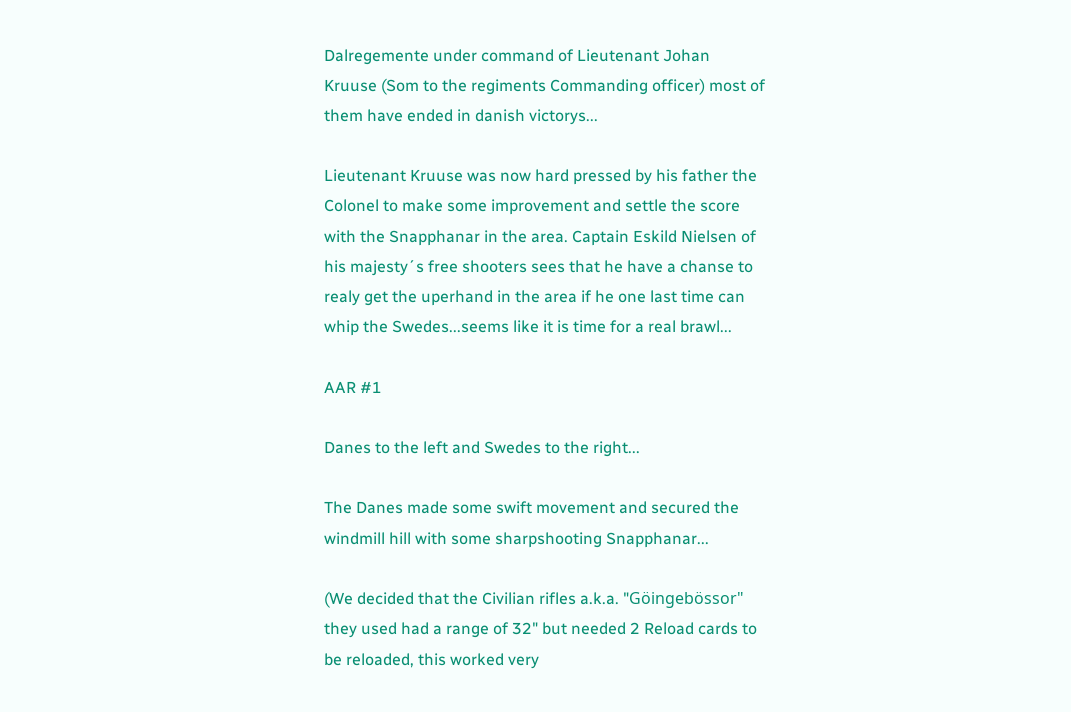Dalregemente under command of Lieutenant Johan Kruuse (Som to the regiments Commanding officer) most of them have ended in danish victorys...

Lieutenant Kruuse was now hard pressed by his father the Colonel to make some improvement and settle the score with the Snapphanar in the area. Captain Eskild Nielsen of his majesty´s free shooters sees that he have a chanse to realy get the uperhand in the area if he one last time can whip the Swedes...seems like it is time for a real brawl...

AAR #1

Danes to the left and Swedes to the right...

The Danes made some swift movement and secured the windmill hill with some sharpshooting Snapphanar...

(We decided that the Civilian rifles a.k.a. "Göingebössor" they used had a range of 32" but needed 2 Reload cards to be reloaded, this worked very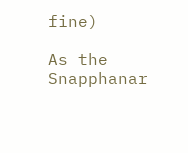fine)

As the Snapphanar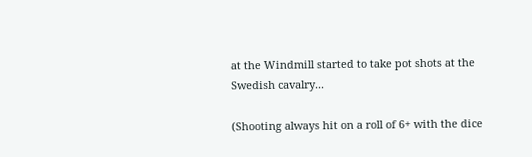at the Windmill started to take pot shots at the Swedish cavalry...

(Shooting always hit on a roll of 6+ with the dice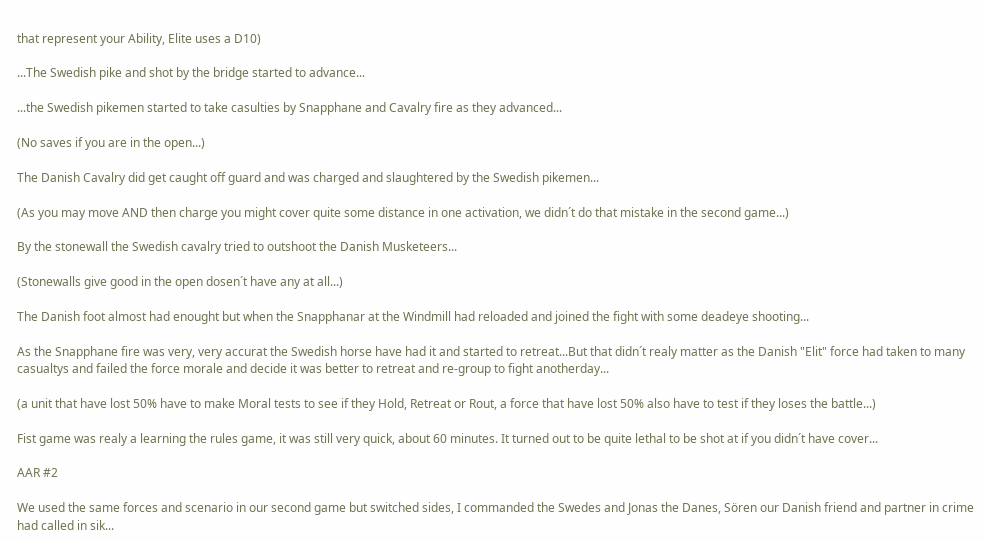that represent your Ability, Elite uses a D10)

...The Swedish pike and shot by the bridge started to advance...

...the Swedish pikemen started to take casulties by Snapphane and Cavalry fire as they advanced...

(No saves if you are in the open...)

The Danish Cavalry did get caught off guard and was charged and slaughtered by the Swedish pikemen...

(As you may move AND then charge you might cover quite some distance in one activation, we didn´t do that mistake in the second game...)

By the stonewall the Swedish cavalry tried to outshoot the Danish Musketeers...

(Stonewalls give good in the open dosen´t have any at all...)

The Danish foot almost had enought but when the Snapphanar at the Windmill had reloaded and joined the fight with some deadeye shooting...

As the Snapphane fire was very, very accurat the Swedish horse have had it and started to retreat...But that didn´t realy matter as the Danish "Elit" force had taken to many casualtys and failed the force morale and decide it was better to retreat and re-group to fight anotherday...

(a unit that have lost 50% have to make Moral tests to see if they Hold, Retreat or Rout, a force that have lost 50% also have to test if they loses the battle...)

Fist game was realy a learning the rules game, it was still very quick, about 60 minutes. It turned out to be quite lethal to be shot at if you didn´t have cover...

AAR #2

We used the same forces and scenario in our second game but switched sides, I commanded the Swedes and Jonas the Danes, Sören our Danish friend and partner in crime had called in sik...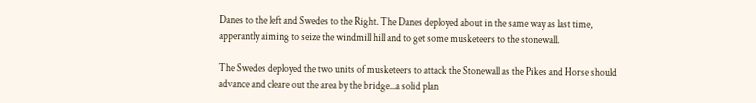Danes to the left and Swedes to the Right. The Danes deployed about in the same way as last time, apperantly aiming to seize the windmill hill and to get some musketeers to the stonewall.

The Swedes deployed the two units of musketeers to attack the Stonewall as the Pikes and Horse should advance and cleare out the area by the bridge...a solid plan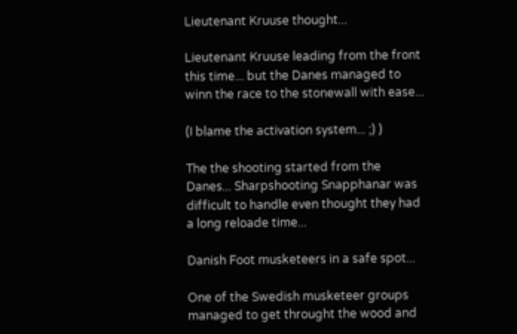Lieutenant Kruuse thought...

Lieutenant Kruuse leading from the front this time... but the Danes managed to winn the race to the stonewall with ease...

(I blame the activation system... ;) )

The the shooting started from the Danes... Sharpshooting Snapphanar was difficult to handle even thought they had a long reloade time...

Danish Foot musketeers in a safe spot...

One of the Swedish musketeer groups managed to get throught the wood and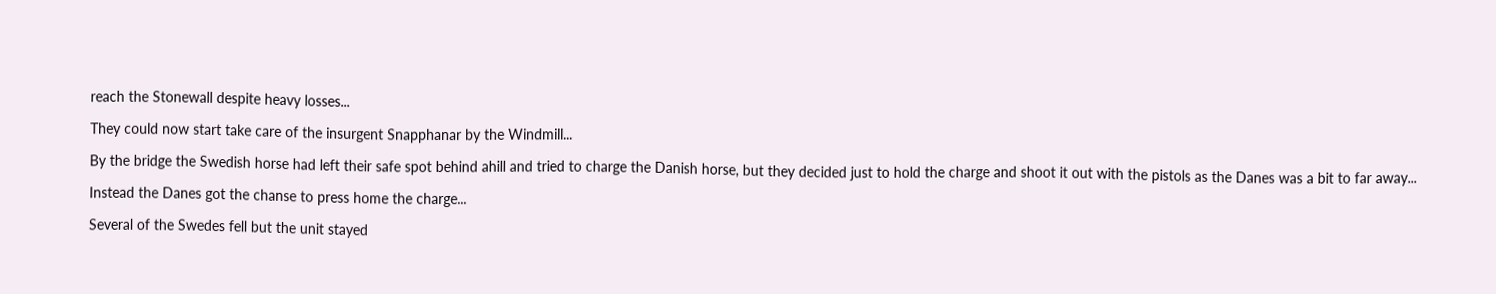reach the Stonewall despite heavy losses...

They could now start take care of the insurgent Snapphanar by the Windmill...

By the bridge the Swedish horse had left their safe spot behind ahill and tried to charge the Danish horse, but they decided just to hold the charge and shoot it out with the pistols as the Danes was a bit to far away...

Instead the Danes got the chanse to press home the charge...

Several of the Swedes fell but the unit stayed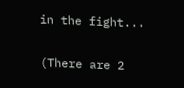in the fight...

(There are 2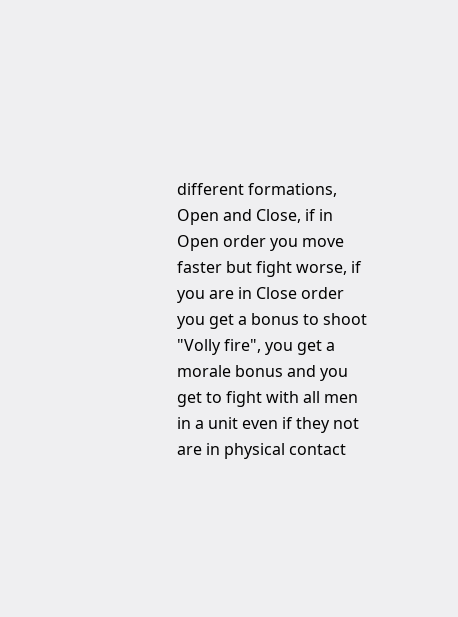different formations, Open and Close, if in Open order you move faster but fight worse, if you are in Close order you get a bonus to shoot "Volly fire", you get a morale bonus and you get to fight with all men in a unit even if they not are in physical contact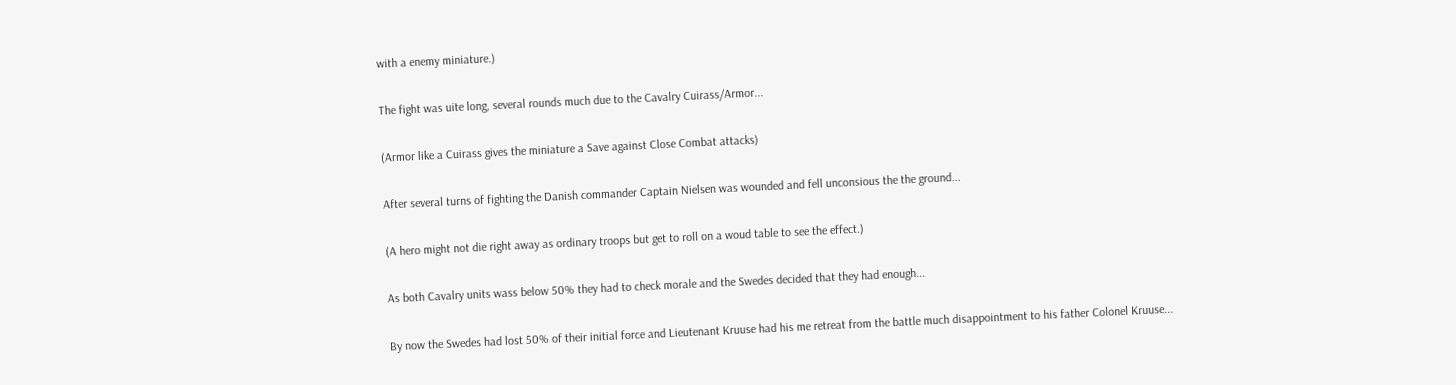with a enemy miniature.)

The fight was uite long, several rounds much due to the Cavalry Cuirass/Armor...

(Armor like a Cuirass gives the miniature a Save against Close Combat attacks)

After several turns of fighting the Danish commander Captain Nielsen was wounded and fell unconsious the the ground...

(A hero might not die right away as ordinary troops but get to roll on a woud table to see the effect.)

As both Cavalry units wass below 50% they had to check morale and the Swedes decided that they had enough...

By now the Swedes had lost 50% of their initial force and Lieutenant Kruuse had his me retreat from the battle much disappointment to his father Colonel Kruuse...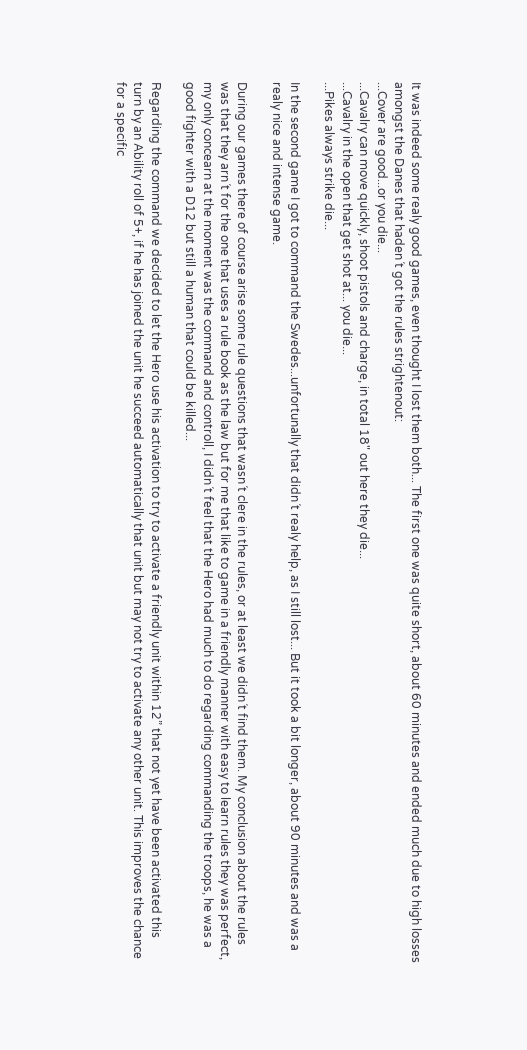It was indeed some realy good games, even thought I lost them both... The first one was quite short, about 60 minutes and ended much due to high losses amongst the Danes that haden´t got the rules strightenout:
...Cover are good...or you die...
...Cavalry can move quickly, shoot pistols and charge, in total 18" out here they die...
...Cavalry in the open that get shot at... you die...
...Pikes always strike die...

In the second game I got to command the Swedes...unfortunally that didn´t realy help, as I still lost... But it took a bit longer, about 90 minutes and was a realy nice and intense game.

During our games there of course arise some rule questions that wasn´t clere in the rules, or at least we didn´t find them. My conclusion about the rules was that they arn´t for the one that uses a rule book as the law but for me that like to game in a friendly manner with easy to learn rules they was perfect, my only concearn at the moment was the command and controll, I didn´t feel that the Hero had much to do regarding commanding the troops, he was a good fighter with a D12 but still a human that could be killed...

Regarding the command we decided to let the Hero use his activation to try to activate a friendly unit within 12” that not yet have been activated this turn by an Ability roll of 5+, if he has joined the unit he succeed automatically that unit but may not try to activate any other unit. This improves the chance for a specific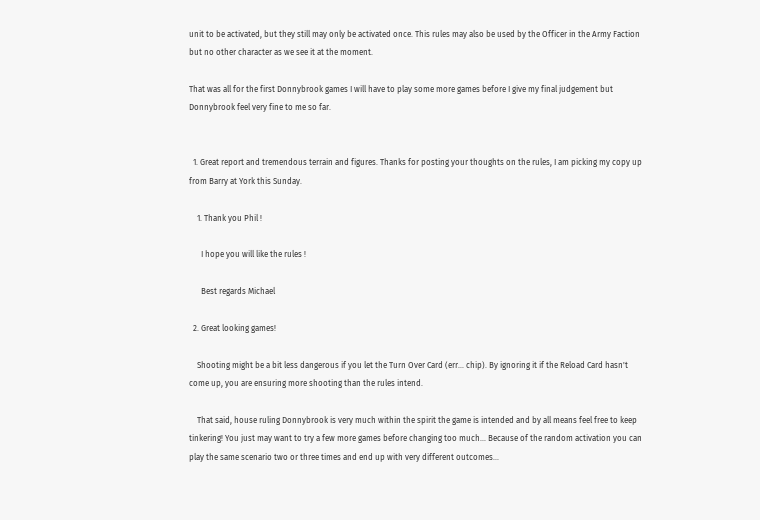unit to be activated, but they still may only be activated once. This rules may also be used by the Officer in the Army Faction but no other character as we see it at the moment.

That was all for the first Donnybrook games I will have to play some more games before I give my final judgement but Donnybrook feel very fine to me so far.


  1. Great report and tremendous terrain and figures. Thanks for posting your thoughts on the rules, I am picking my copy up from Barry at York this Sunday.

    1. Thank you Phil !

      I hope you will like the rules !

      Best regards Michael

  2. Great looking games!

    Shooting might be a bit less dangerous if you let the Turn Over Card (err... chip). By ignoring it if the Reload Card hasn't come up, you are ensuring more shooting than the rules intend.

    That said, house ruling Donnybrook is very much within the spirit the game is intended and by all means feel free to keep tinkering! You just may want to try a few more games before changing too much... Because of the random activation you can play the same scenario two or three times and end up with very different outcomes...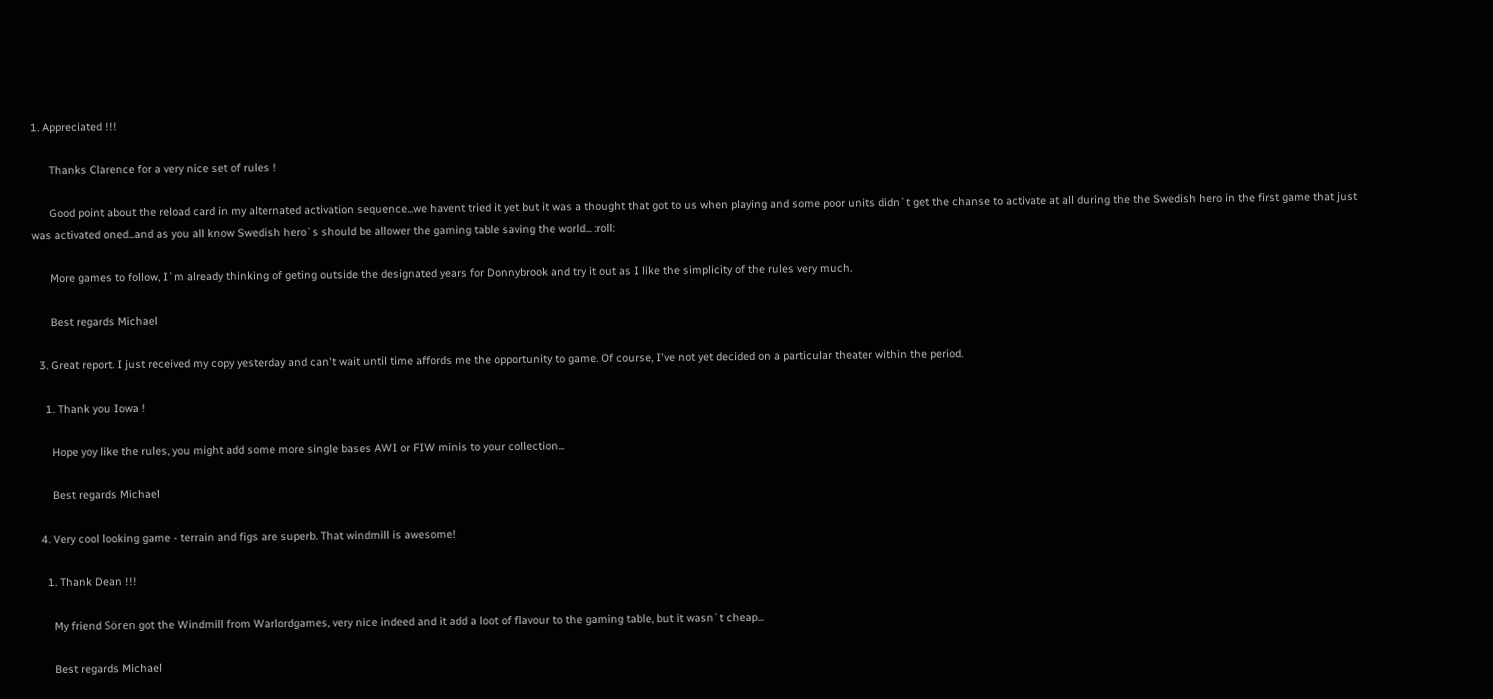1. Appreciated !!!

      Thanks Clarence for a very nice set of rules !

      Good point about the reload card in my alternated activation sequence...we havent tried it yet but it was a thought that got to us when playing and some poor units didn´t get the chanse to activate at all during the the Swedish hero in the first game that just was activated oned...and as you all know Swedish hero´s should be allower the gaming table saving the world... :roll:

      More games to follow, I´m already thinking of geting outside the designated years for Donnybrook and try it out as I like the simplicity of the rules very much.

      Best regards Michael

  3. Great report. I just received my copy yesterday and can't wait until time affords me the opportunity to game. Of course, I've not yet decided on a particular theater within the period.

    1. Thank you Iowa !

      Hope yoy like the rules, you might add some more single bases AWI or FIW minis to your collection...

      Best regards Michael

  4. Very cool looking game - terrain and figs are superb. That windmill is awesome!

    1. Thank Dean !!!

      My friend Sören got the Windmill from Warlordgames, very nice indeed and it add a loot of flavour to the gaming table, but it wasn´t cheap...

      Best regards Michael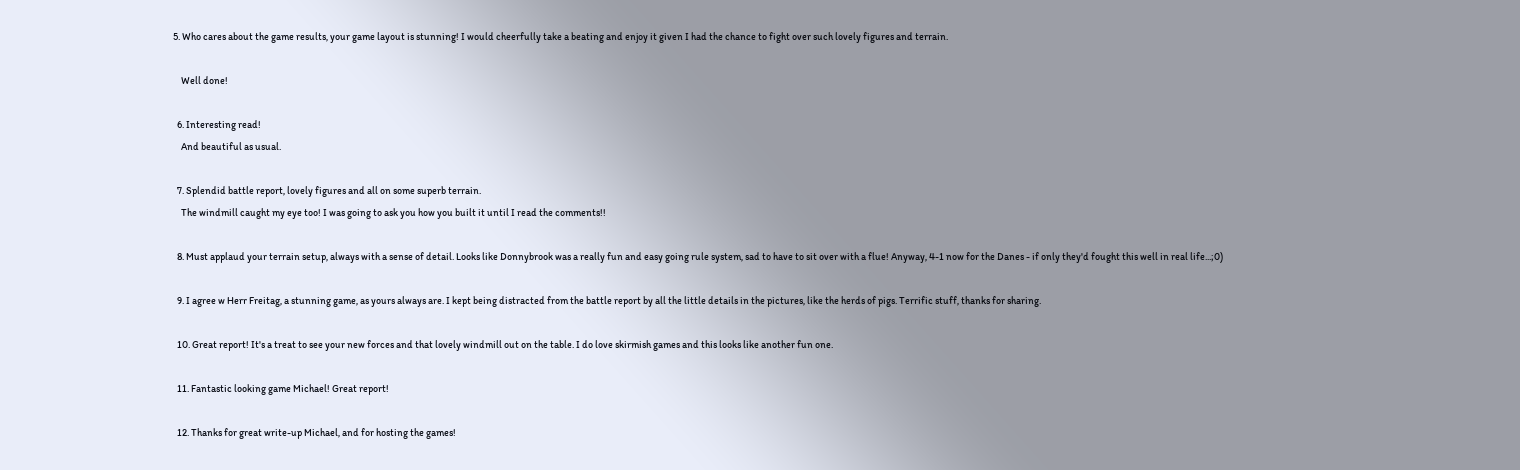5. Who cares about the game results, your game layout is stunning! I would cheerfully take a beating and enjoy it given I had the chance to fight over such lovely figures and terrain.

    Well done!

  6. Interesting read!
    And beautiful as usual.

  7. Splendid battle report, lovely figures and all on some superb terrain.
    The windmill caught my eye too! I was going to ask you how you built it until I read the comments!!

  8. Must applaud your terrain setup, always with a sense of detail. Looks like Donnybrook was a really fun and easy going rule system, sad to have to sit over with a flue! Anyway, 4-1 now for the Danes - if only they'd fought this well in real life...;0)

  9. I agree w Herr Freitag, a stunning game, as yours always are. I kept being distracted from the battle report by all the little details in the pictures, like the herds of pigs. Terrific stuff, thanks for sharing.

  10. Great report! It's a treat to see your new forces and that lovely windmill out on the table. I do love skirmish games and this looks like another fun one.

  11. Fantastic looking game Michael! Great report!

  12. Thanks for great write-up Michael, and for hosting the games!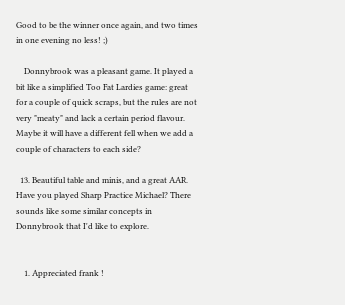Good to be the winner once again, and two times in one evening no less! ;)

    Donnybrook was a pleasant game. It played a bit like a simplified Too Fat Lardies game: great for a couple of quick scraps, but the rules are not very "meaty" and lack a certain period flavour. Maybe it will have a different fell when we add a couple of characters to each side?

  13. Beautiful table and minis, and a great AAR. Have you played Sharp Practice Michael? There sounds like some similar concepts in Donnybrook that I'd like to explore.


    1. Appreciated frank !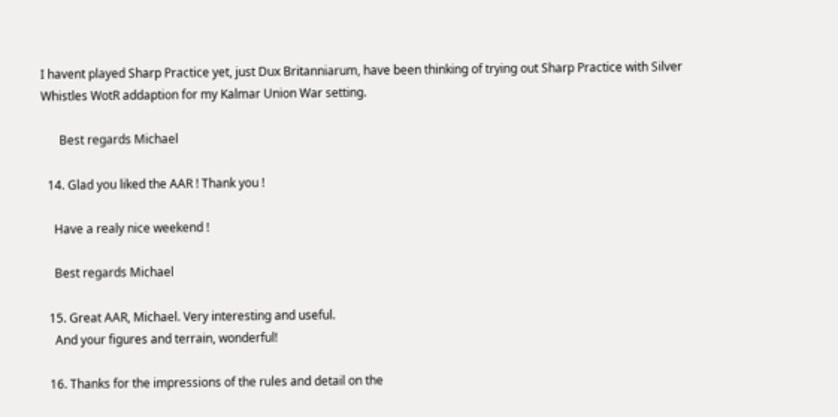I havent played Sharp Practice yet, just Dux Britanniarum, have been thinking of trying out Sharp Practice with Silver Whistles WotR addaption for my Kalmar Union War setting.

      Best regards Michael

  14. Glad you liked the AAR ! Thank you !

    Have a realy nice weekend !

    Best regards Michael

  15. Great AAR, Michael. Very interesting and useful.
    And your figures and terrain, wonderful!

  16. Thanks for the impressions of the rules and detail on the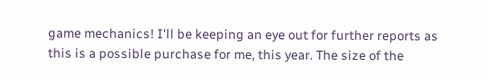game mechanics! I'll be keeping an eye out for further reports as this is a possible purchase for me, this year. The size of the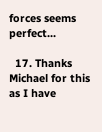forces seems perfect...

  17. Thanks Michael for this as I have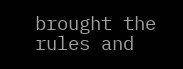brought the rules and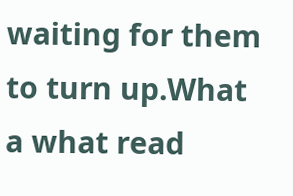waiting for them to turn up.What a what read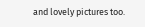and lovely pictures too.